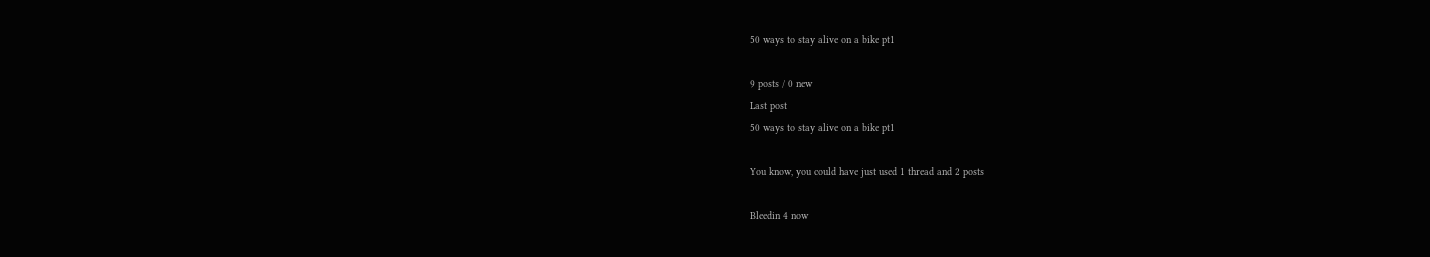50 ways to stay alive on a bike pt1

9 posts / 0 new
Last post
50 ways to stay alive on a bike pt1

You know, you could have just used 1 thread and 2 posts

Bleedin 4 now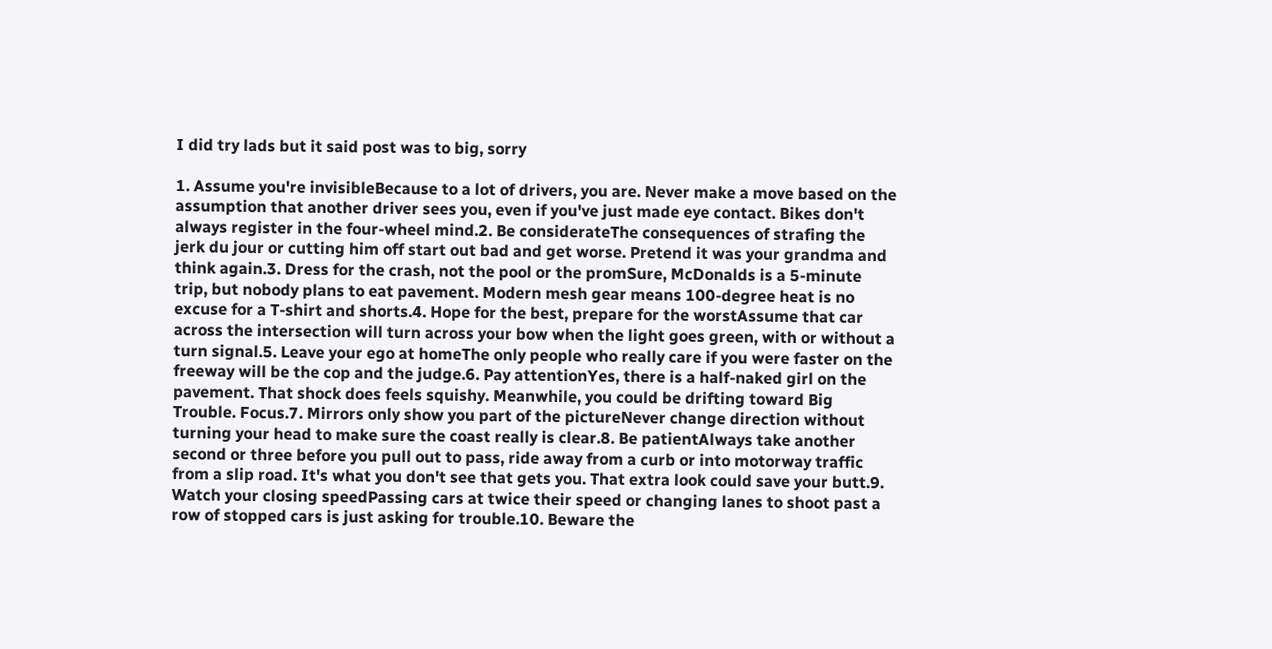I did try lads but it said post was to big, sorry

1. Assume you're invisibleBecause to a lot of drivers, you are. Never make a move based on the assumption that another driver sees you, even if you've just made eye contact. Bikes don't always register in the four-wheel mind.2. Be considerateThe consequences of strafing the jerk du jour or cutting him off start out bad and get worse. Pretend it was your grandma and think again.3. Dress for the crash, not the pool or the promSure, McDonalds is a 5-minute trip, but nobody plans to eat pavement. Modern mesh gear means 100-degree heat is no excuse for a T-shirt and shorts.4. Hope for the best, prepare for the worstAssume that car across the intersection will turn across your bow when the light goes green, with or without a turn signal.5. Leave your ego at homeThe only people who really care if you were faster on the freeway will be the cop and the judge.6. Pay attentionYes, there is a half-naked girl on the pavement. That shock does feels squishy. Meanwhile, you could be drifting toward Big Trouble. Focus.7. Mirrors only show you part of the pictureNever change direction without turning your head to make sure the coast really is clear.8. Be patientAlways take another second or three before you pull out to pass, ride away from a curb or into motorway traffic from a slip road. It's what you don't see that gets you. That extra look could save your butt.9. Watch your closing speedPassing cars at twice their speed or changing lanes to shoot past a row of stopped cars is just asking for trouble.10. Beware the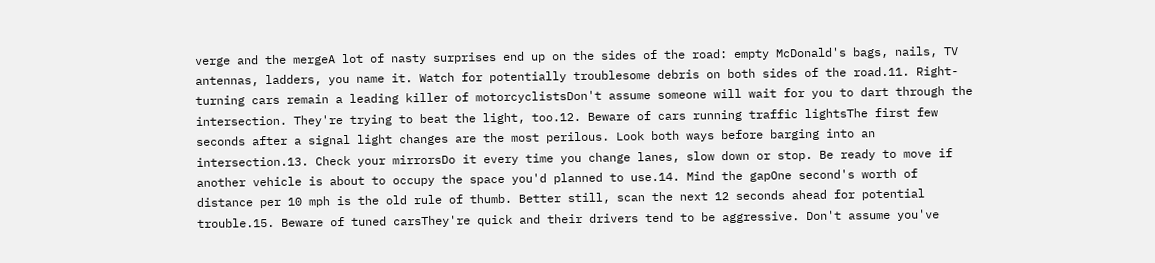verge and the mergeA lot of nasty surprises end up on the sides of the road: empty McDonald's bags, nails, TV antennas, ladders, you name it. Watch for potentially troublesome debris on both sides of the road.11. Right-turning cars remain a leading killer of motorcyclistsDon't assume someone will wait for you to dart through the intersection. They're trying to beat the light, too.12. Beware of cars running traffic lightsThe first few seconds after a signal light changes are the most perilous. Look both ways before barging into an intersection.13. Check your mirrorsDo it every time you change lanes, slow down or stop. Be ready to move if another vehicle is about to occupy the space you'd planned to use.14. Mind the gapOne second's worth of distance per 10 mph is the old rule of thumb. Better still, scan the next 12 seconds ahead for potential trouble.15. Beware of tuned carsThey're quick and their drivers tend to be aggressive. Don't assume you've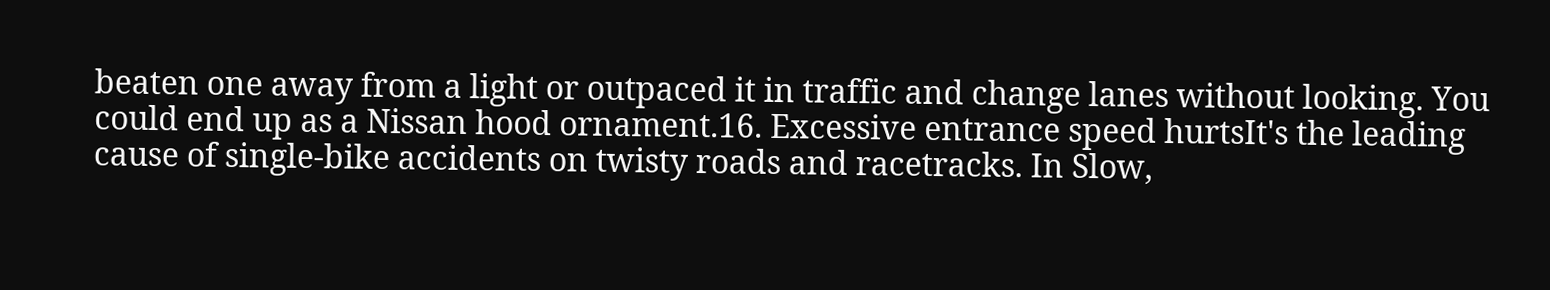beaten one away from a light or outpaced it in traffic and change lanes without looking. You could end up as a Nissan hood ornament.16. Excessive entrance speed hurtsIt's the leading cause of single-bike accidents on twisty roads and racetracks. In Slow,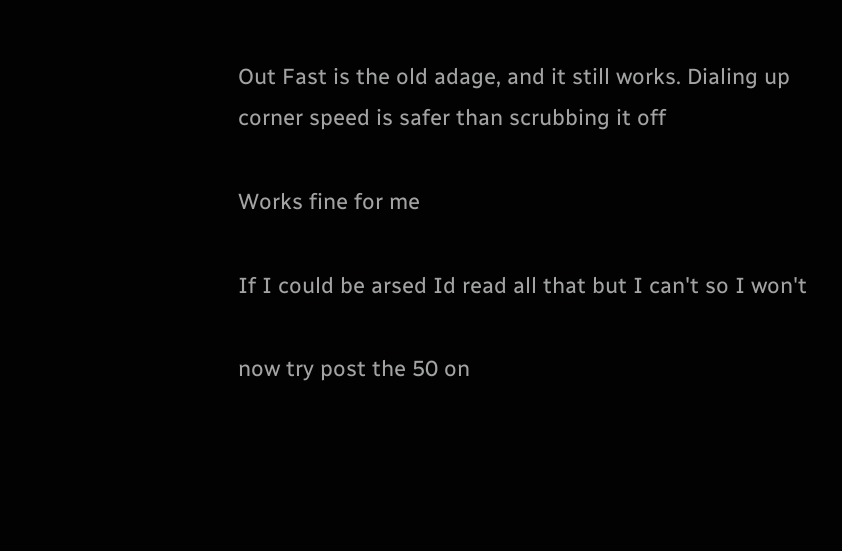Out Fast is the old adage, and it still works. Dialing up corner speed is safer than scrubbing it off

Works fine for me

If I could be arsed Id read all that but I can't so I won't

now try post the 50 on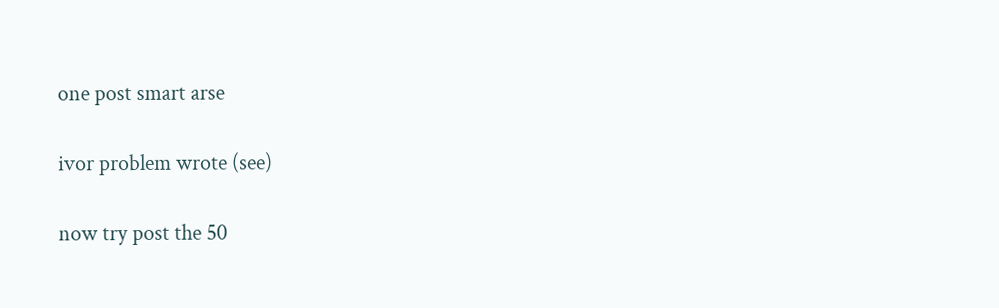one post smart arse

ivor problem wrote (see)

now try post the 50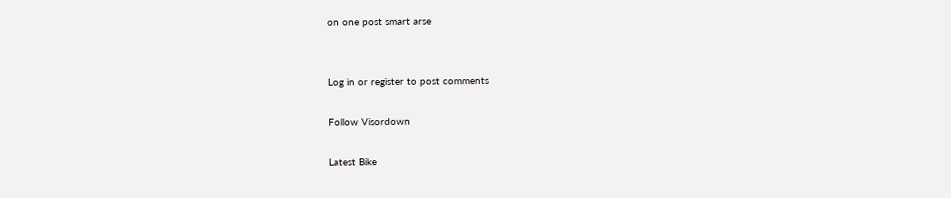on one post smart arse


Log in or register to post comments

Follow Visordown

Latest Bike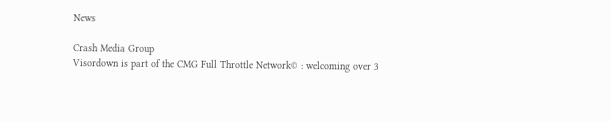News

Crash Media Group
Visordown is part of the CMG Full Throttle Network© : welcoming over 3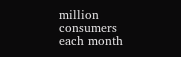million consumers each month